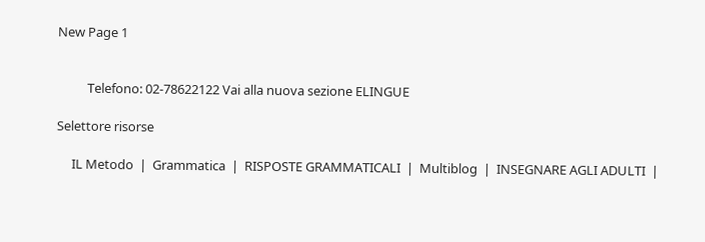New Page 1


          Telefono: 02-78622122 Vai alla nuova sezione ELINGUE

Selettore risorse

     IL Metodo  |  Grammatica  |  RISPOSTE GRAMMATICALI  |  Multiblog  |  INSEGNARE AGLI ADULTI  |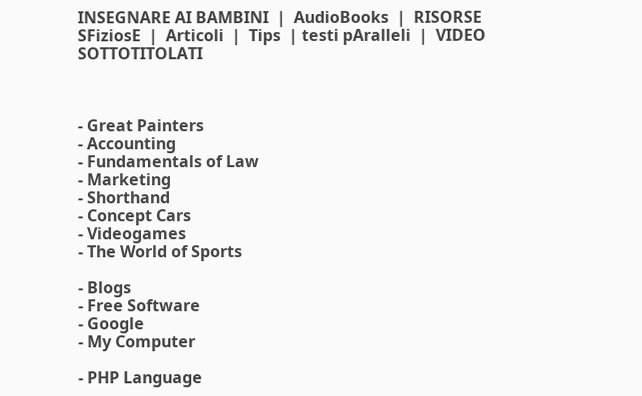INSEGNARE AI BAMBINI  |  AudioBooks  |  RISORSE SFiziosE  |  Articoli  |  Tips  | testi pAralleli  |  VIDEO SOTTOTITOLATI



- Great Painters
- Accounting
- Fundamentals of Law
- Marketing
- Shorthand
- Concept Cars
- Videogames
- The World of Sports

- Blogs
- Free Software
- Google
- My Computer

- PHP Language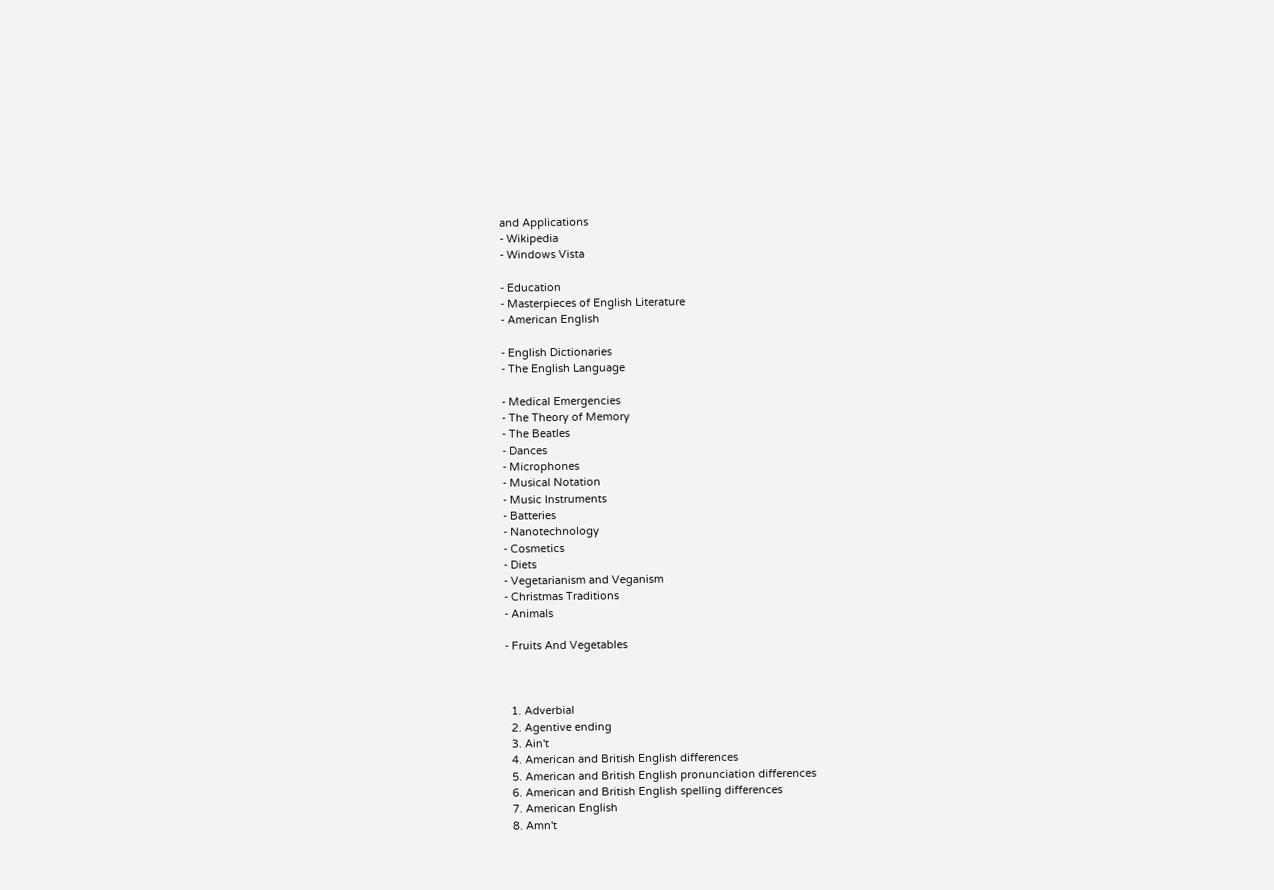and Applications
- Wikipedia
- Windows Vista

- Education
- Masterpieces of English Literature
- American English

- English Dictionaries
- The English Language

- Medical Emergencies
- The Theory of Memory
- The Beatles
- Dances
- Microphones
- Musical Notation
- Music Instruments
- Batteries
- Nanotechnology
- Cosmetics
- Diets
- Vegetarianism and Veganism
- Christmas Traditions
- Animals

- Fruits And Vegetables



  1. Adverbial
  2. Agentive ending
  3. Ain't
  4. American and British English differences
  5. American and British English pronunciation differences
  6. American and British English spelling differences
  7. American English
  8. Amn't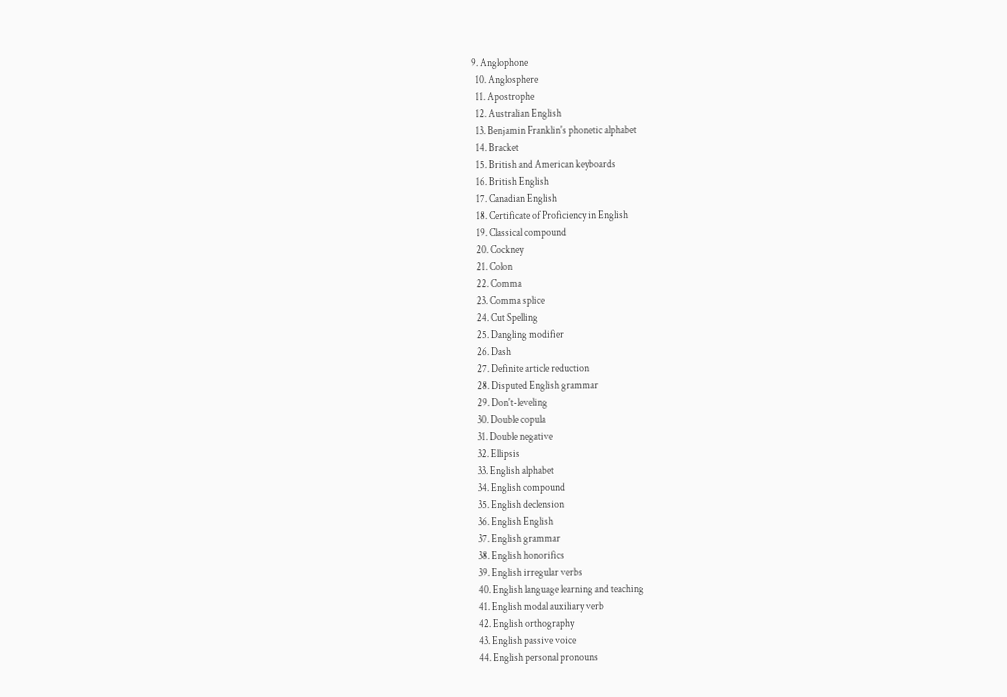9. Anglophone
  10. Anglosphere
  11. Apostrophe
  12. Australian English
  13. Benjamin Franklin's phonetic alphabet
  14. Bracket
  15. British and American keyboards
  16. British English
  17. Canadian English
  18. Certificate of Proficiency in English
  19. Classical compound
  20. Cockney
  21. Colon
  22. Comma
  23. Comma splice
  24. Cut Spelling
  25. Dangling modifier
  26. Dash
  27. Definite article reduction
  28. Disputed English grammar
  29. Don't-leveling
  30. Double copula
  31. Double negative
  32. Ellipsis
  33. English alphabet
  34. English compound
  35. English declension
  36. English English
  37. English grammar
  38. English honorifics
  39. English irregular verbs
  40. English language learning and teaching
  41. English modal auxiliary verb
  42. English orthography
  43. English passive voice
  44. English personal pronouns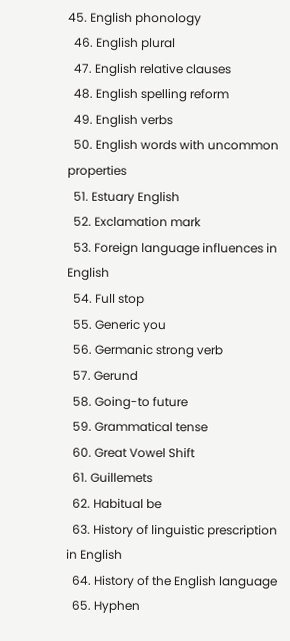45. English phonology
  46. English plural
  47. English relative clauses
  48. English spelling reform
  49. English verbs
  50. English words with uncommon properties
  51. Estuary English
  52. Exclamation mark
  53. Foreign language influences in English
  54. Full stop
  55. Generic you
  56. Germanic strong verb
  57. Gerund
  58. Going-to future
  59. Grammatical tense
  60. Great Vowel Shift
  61. Guillemets
  62. Habitual be
  63. History of linguistic prescription in English
  64. History of the English language
  65. Hyphen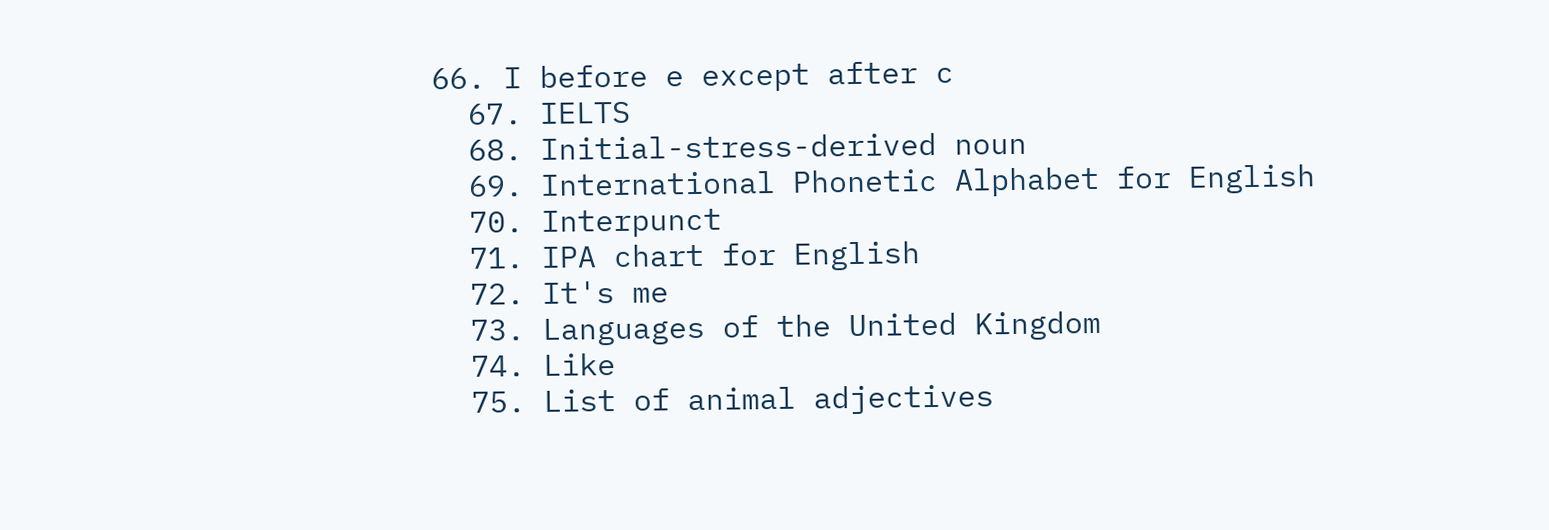66. I before e except after c
  67. IELTS
  68. Initial-stress-derived noun
  69. International Phonetic Alphabet for English
  70. Interpunct
  71. IPA chart for English
  72. It's me
  73. Languages of the United Kingdom
  74. Like
  75. List of animal adjectives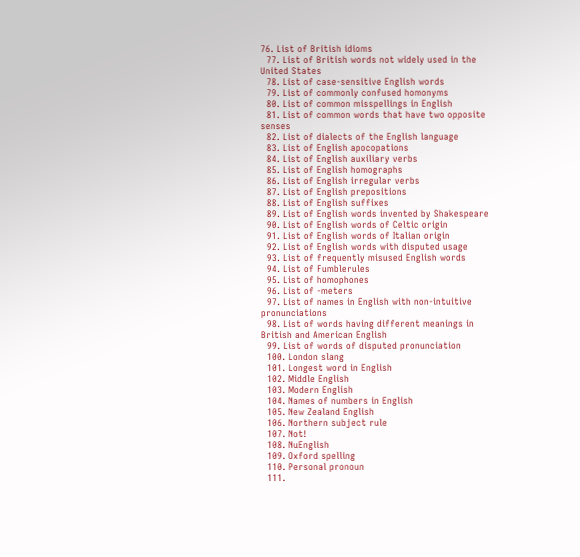76. List of British idioms
  77. List of British words not widely used in the United States
  78. List of case-sensitive English words
  79. List of commonly confused homonyms
  80. List of common misspellings in English
  81. List of common words that have two opposite senses
  82. List of dialects of the English language
  83. List of English apocopations
  84. List of English auxiliary verbs
  85. List of English homographs
  86. List of English irregular verbs
  87. List of English prepositions
  88. List of English suffixes
  89. List of English words invented by Shakespeare
  90. List of English words of Celtic origin
  91. List of English words of Italian origin
  92. List of English words with disputed usage
  93. List of frequently misused English words
  94. List of Fumblerules
  95. List of homophones
  96. List of -meters
  97. List of names in English with non-intuitive pronunciations
  98. List of words having different meanings in British and American English
  99. List of words of disputed pronunciation
  100. London slang
  101. Longest word in English
  102. Middle English
  103. Modern English
  104. Names of numbers in English
  105. New Zealand English
  106. Northern subject rule
  107. Not!
  108. NuEnglish
  109. Oxford spelling
  110. Personal pronoun
  111.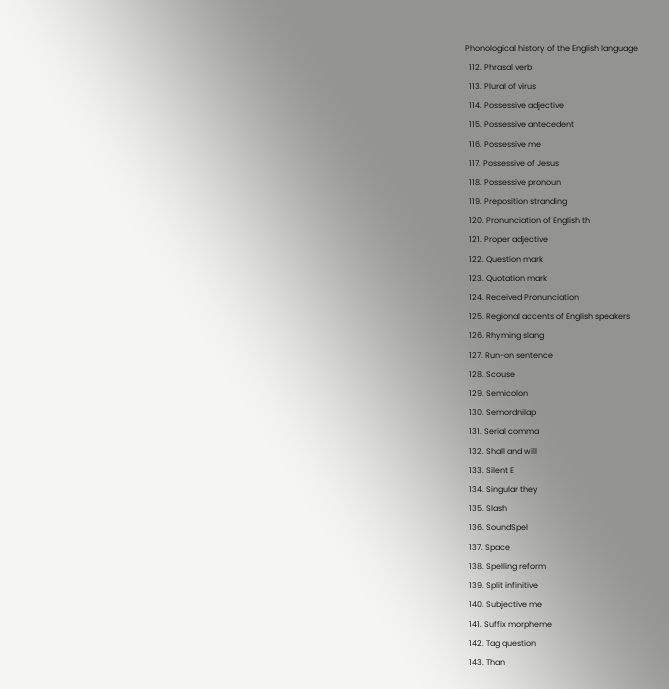Phonological history of the English language
  112. Phrasal verb
  113. Plural of virus
  114. Possessive adjective
  115. Possessive antecedent
  116. Possessive me
  117. Possessive of Jesus
  118. Possessive pronoun
  119. Preposition stranding
  120. Pronunciation of English th
  121. Proper adjective
  122. Question mark
  123. Quotation mark
  124. Received Pronunciation
  125. Regional accents of English speakers
  126. Rhyming slang
  127. Run-on sentence
  128. Scouse
  129. Semicolon
  130. Semordnilap
  131. Serial comma
  132. Shall and will
  133. Silent E
  134. Singular they
  135. Slash
  136. SoundSpel
  137. Space
  138. Spelling reform
  139. Split infinitive
  140. Subjective me
  141. Suffix morpheme
  142. Tag question
  143. Than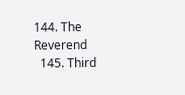144. The Reverend
  145. Third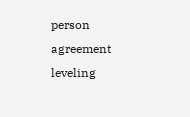person agreement leveling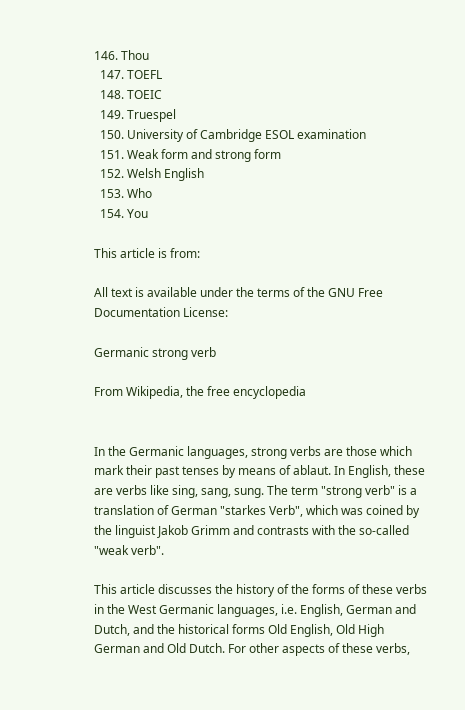146. Thou
  147. TOEFL
  148. TOEIC
  149. Truespel
  150. University of Cambridge ESOL examination
  151. Weak form and strong form
  152. Welsh English
  153. Who
  154. You

This article is from:

All text is available under the terms of the GNU Free Documentation License:

Germanic strong verb

From Wikipedia, the free encyclopedia


In the Germanic languages, strong verbs are those which mark their past tenses by means of ablaut. In English, these are verbs like sing, sang, sung. The term "strong verb" is a translation of German "starkes Verb", which was coined by the linguist Jakob Grimm and contrasts with the so-called "weak verb".

This article discusses the history of the forms of these verbs in the West Germanic languages, i.e. English, German and Dutch, and the historical forms Old English, Old High German and Old Dutch. For other aspects of these verbs,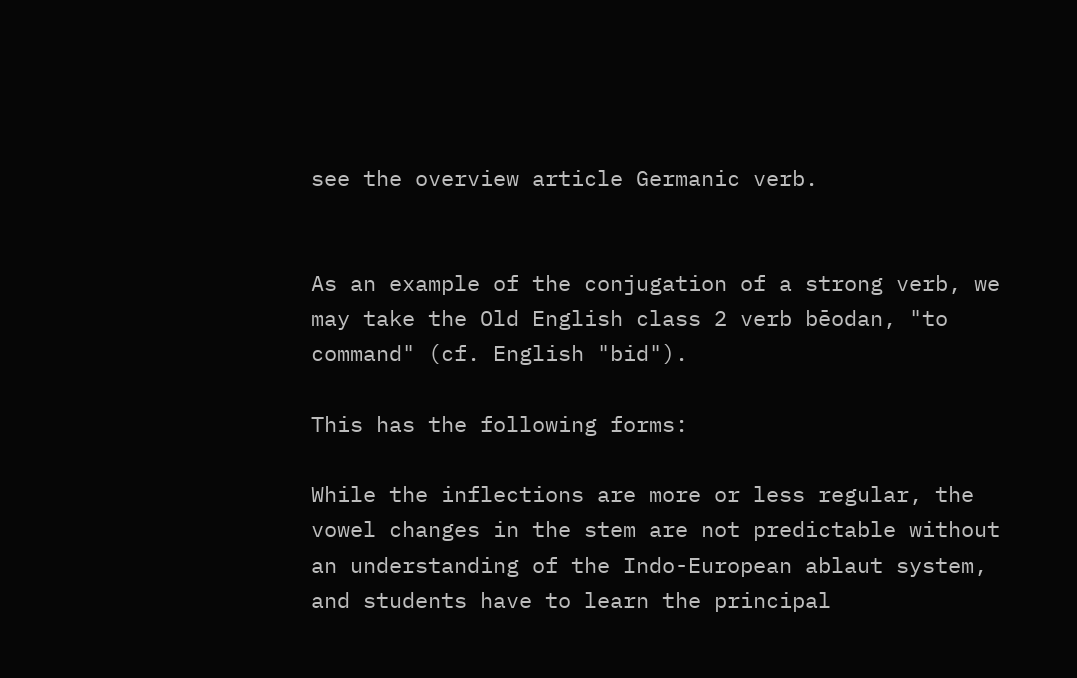see the overview article Germanic verb.


As an example of the conjugation of a strong verb, we may take the Old English class 2 verb bēodan, "to command" (cf. English "bid").

This has the following forms:

While the inflections are more or less regular, the vowel changes in the stem are not predictable without an understanding of the Indo-European ablaut system, and students have to learn the principal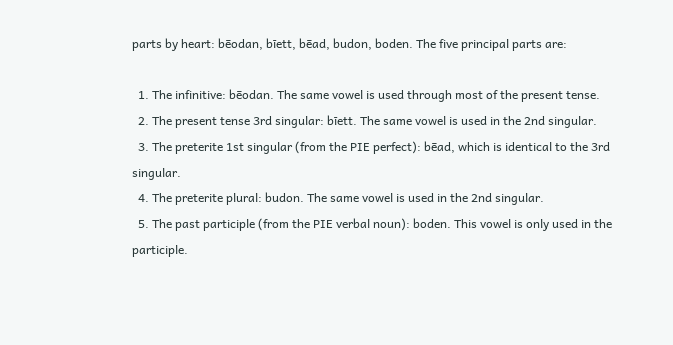parts by heart: bēodan, bīett, bēad, budon, boden. The five principal parts are:

  1. The infinitive: bēodan. The same vowel is used through most of the present tense.
  2. The present tense 3rd singular: bīett. The same vowel is used in the 2nd singular.
  3. The preterite 1st singular (from the PIE perfect): bēad, which is identical to the 3rd singular.
  4. The preterite plural: budon. The same vowel is used in the 2nd singular.
  5. The past participle (from the PIE verbal noun): boden. This vowel is only used in the participle.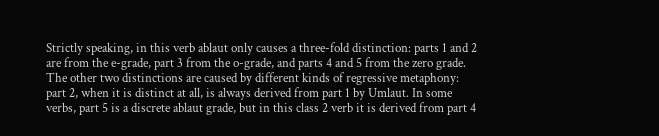Strictly speaking, in this verb ablaut only causes a three-fold distinction: parts 1 and 2 are from the e-grade, part 3 from the o-grade, and parts 4 and 5 from the zero grade. The other two distinctions are caused by different kinds of regressive metaphony: part 2, when it is distinct at all, is always derived from part 1 by Umlaut. In some verbs, part 5 is a discrete ablaut grade, but in this class 2 verb it is derived from part 4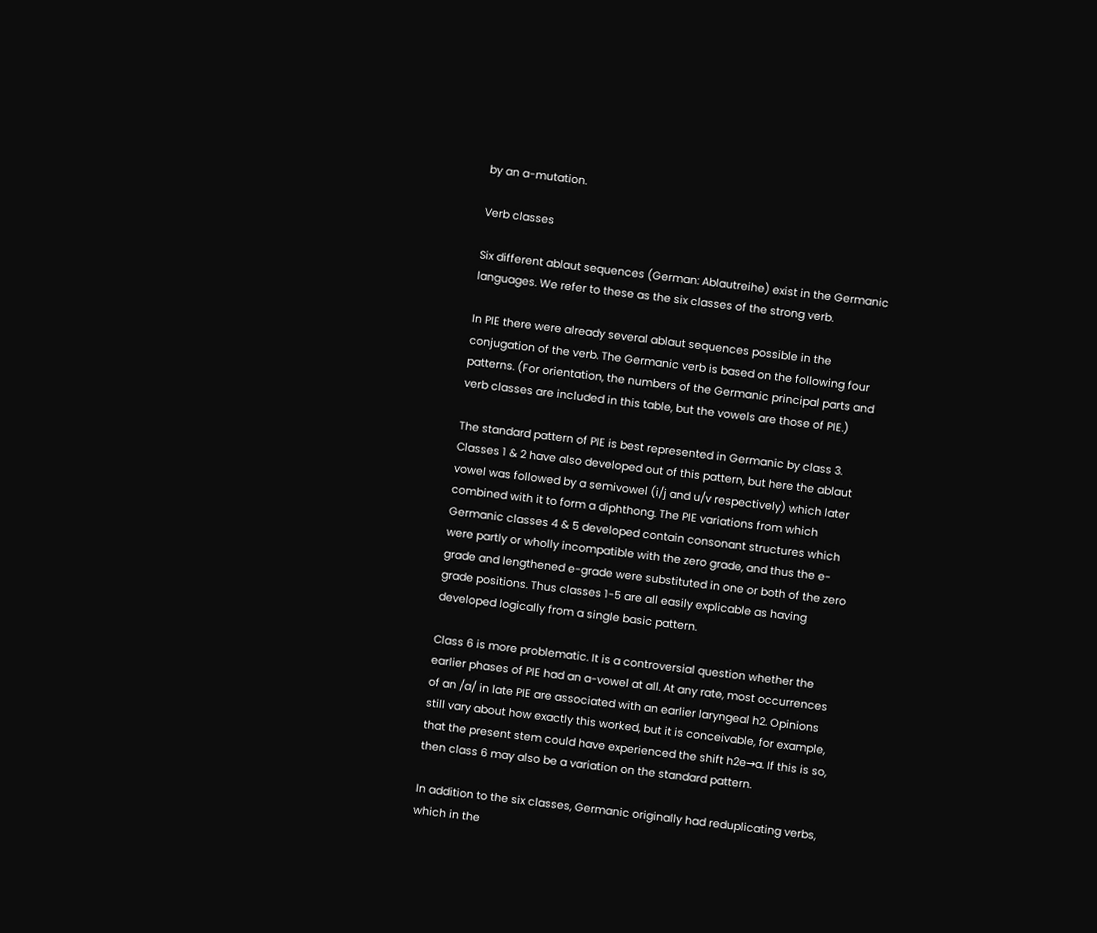by an a-mutation.

Verb classes

Six different ablaut sequences (German: Ablautreihe) exist in the Germanic languages. We refer to these as the six classes of the strong verb.

In PIE there were already several ablaut sequences possible in the conjugation of the verb. The Germanic verb is based on the following four patterns. (For orientation, the numbers of the Germanic principal parts and verb classes are included in this table, but the vowels are those of PIE.)

The standard pattern of PIE is best represented in Germanic by class 3. Classes 1 & 2 have also developed out of this pattern, but here the ablaut vowel was followed by a semivowel (i/j and u/v respectively) which later combined with it to form a diphthong. The PIE variations from which Germanic classes 4 & 5 developed contain consonant structures which were partly or wholly incompatible with the zero grade, and thus the e-grade and lengthened e-grade were substituted in one or both of the zero grade positions. Thus classes 1-5 are all easily explicable as having developed logically from a single basic pattern.

Class 6 is more problematic. It is a controversial question whether the earlier phases of PIE had an a-vowel at all. At any rate, most occurrences of an /a/ in late PIE are associated with an earlier laryngeal h2. Opinions still vary about how exactly this worked, but it is conceivable, for example, that the present stem could have experienced the shift h2e→a. If this is so, then class 6 may also be a variation on the standard pattern.

In addition to the six classes, Germanic originally had reduplicating verbs, which in the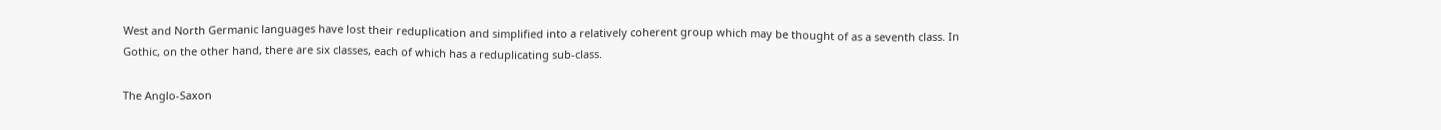West and North Germanic languages have lost their reduplication and simplified into a relatively coherent group which may be thought of as a seventh class. In Gothic, on the other hand, there are six classes, each of which has a reduplicating sub-class.

The Anglo-Saxon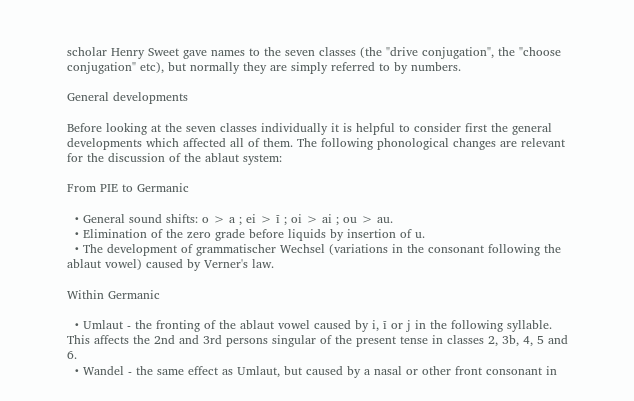scholar Henry Sweet gave names to the seven classes (the "drive conjugation", the "choose conjugation" etc), but normally they are simply referred to by numbers.

General developments

Before looking at the seven classes individually it is helpful to consider first the general developments which affected all of them. The following phonological changes are relevant for the discussion of the ablaut system:

From PIE to Germanic

  • General sound shifts: o > a ; ei > ī ; oi > ai ; ou > au.
  • Elimination of the zero grade before liquids by insertion of u.
  • The development of grammatischer Wechsel (variations in the consonant following the ablaut vowel) caused by Verner's law.

Within Germanic

  • Umlaut - the fronting of the ablaut vowel caused by i, ī or j in the following syllable. This affects the 2nd and 3rd persons singular of the present tense in classes 2, 3b, 4, 5 and 6.
  • Wandel - the same effect as Umlaut, but caused by a nasal or other front consonant in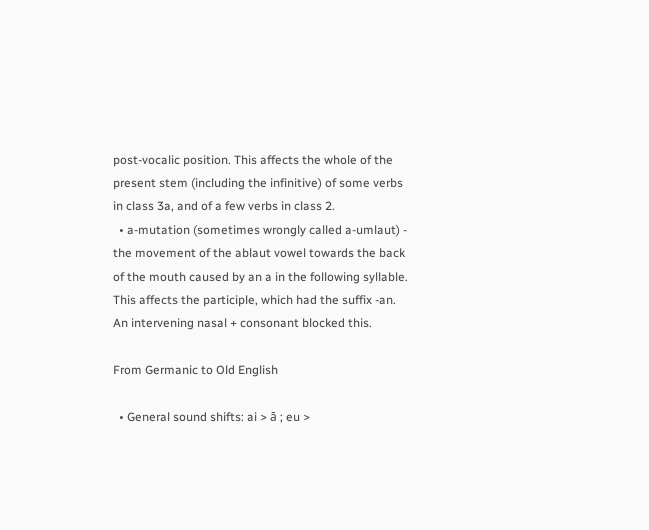post-vocalic position. This affects the whole of the present stem (including the infinitive) of some verbs in class 3a, and of a few verbs in class 2.
  • a-mutation (sometimes wrongly called a-umlaut) - the movement of the ablaut vowel towards the back of the mouth caused by an a in the following syllable. This affects the participle, which had the suffix -an. An intervening nasal + consonant blocked this.

From Germanic to Old English

  • General sound shifts: ai > ā ; eu >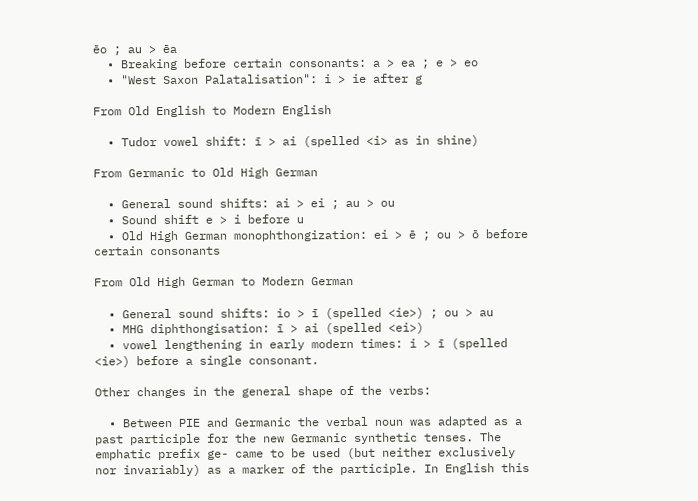ēo ; au > ēa
  • Breaking before certain consonants: a > ea ; e > eo
  • "West Saxon Palatalisation": i > ie after g

From Old English to Modern English

  • Tudor vowel shift: ī > ai (spelled <i> as in shine)

From Germanic to Old High German

  • General sound shifts: ai > ei ; au > ou
  • Sound shift e > i before u
  • Old High German monophthongization: ei > ē ; ou > ō before certain consonants

From Old High German to Modern German

  • General sound shifts: io > ī (spelled <ie>) ; ou > au
  • MHG diphthongisation: ī > ai (spelled <ei>)
  • vowel lengthening in early modern times: i > ī (spelled <ie>) before a single consonant.

Other changes in the general shape of the verbs:

  • Between PIE and Germanic the verbal noun was adapted as a past participle for the new Germanic synthetic tenses. The emphatic prefix ge- came to be used (but neither exclusively nor invariably) as a marker of the participle. In English this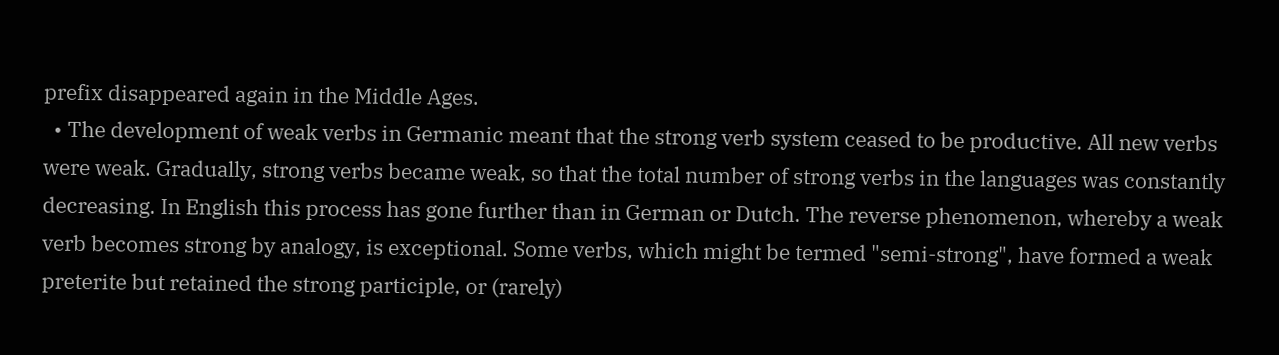prefix disappeared again in the Middle Ages.
  • The development of weak verbs in Germanic meant that the strong verb system ceased to be productive. All new verbs were weak. Gradually, strong verbs became weak, so that the total number of strong verbs in the languages was constantly decreasing. In English this process has gone further than in German or Dutch. The reverse phenomenon, whereby a weak verb becomes strong by analogy, is exceptional. Some verbs, which might be termed "semi-strong", have formed a weak preterite but retained the strong participle, or (rarely)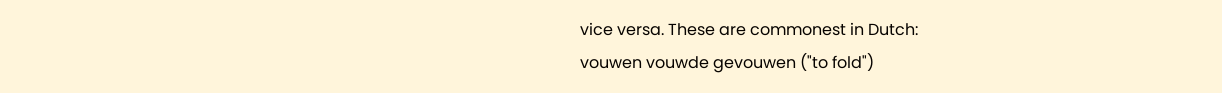vice versa. These are commonest in Dutch:
vouwen vouwde gevouwen ("to fold")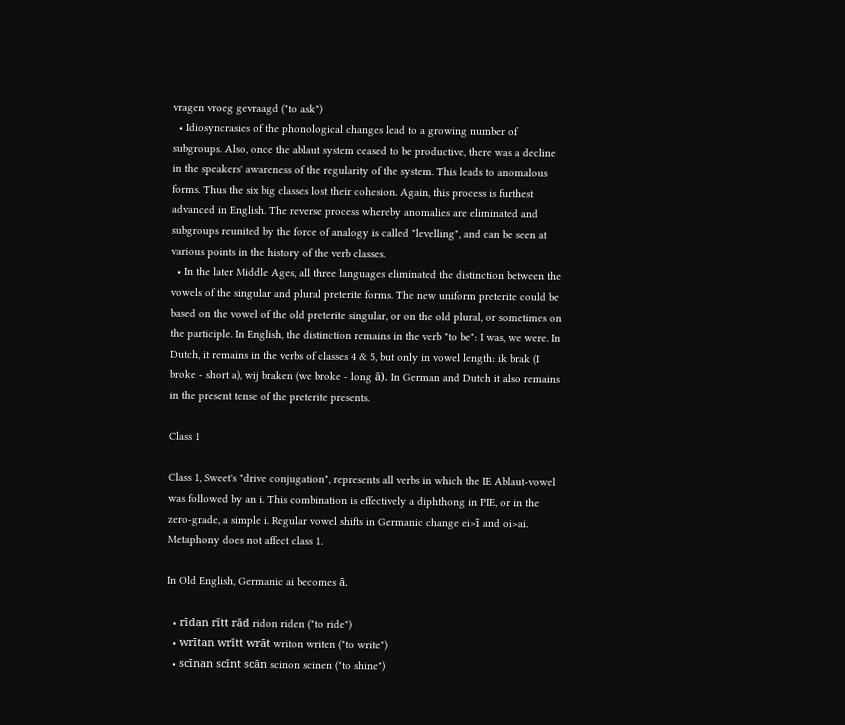vragen vroeg gevraagd ("to ask")
  • Idiosyncrasies of the phonological changes lead to a growing number of subgroups. Also, once the ablaut system ceased to be productive, there was a decline in the speakers' awareness of the regularity of the system. This leads to anomalous forms. Thus the six big classes lost their cohesion. Again, this process is furthest advanced in English. The reverse process whereby anomalies are eliminated and subgroups reunited by the force of analogy is called "levelling", and can be seen at various points in the history of the verb classes.
  • In the later Middle Ages, all three languages eliminated the distinction between the vowels of the singular and plural preterite forms. The new uniform preterite could be based on the vowel of the old preterite singular, or on the old plural, or sometimes on the participle. In English, the distinction remains in the verb "to be": I was, we were. In Dutch, it remains in the verbs of classes 4 & 5, but only in vowel length: ik brak (I broke - short a), wij braken (we broke - long ā). In German and Dutch it also remains in the present tense of the preterite presents.

Class 1

Class 1, Sweet's "drive conjugation", represents all verbs in which the IE Ablaut-vowel was followed by an i. This combination is effectively a diphthong in PIE, or in the zero-grade, a simple i. Regular vowel shifts in Germanic change ei>ī and oi>ai. Metaphony does not affect class 1.

In Old English, Germanic ai becomes ā.

  • rīdan rītt rād ridon riden ("to ride")
  • wrītan wrītt wrāt writon writen ("to write")
  • scīnan scīnt scān scinon scinen ("to shine")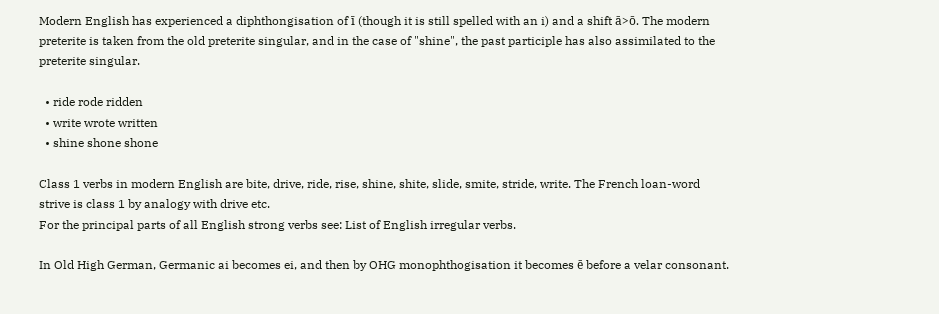Modern English has experienced a diphthongisation of ī (though it is still spelled with an i) and a shift ā>ō. The modern preterite is taken from the old preterite singular, and in the case of "shine", the past participle has also assimilated to the preterite singular.

  • ride rode ridden
  • write wrote written
  • shine shone shone

Class 1 verbs in modern English are bite, drive, ride, rise, shine, shite, slide, smite, stride, write. The French loan-word strive is class 1 by analogy with drive etc.
For the principal parts of all English strong verbs see: List of English irregular verbs.

In Old High German, Germanic ai becomes ei, and then by OHG monophthogisation it becomes ē before a velar consonant.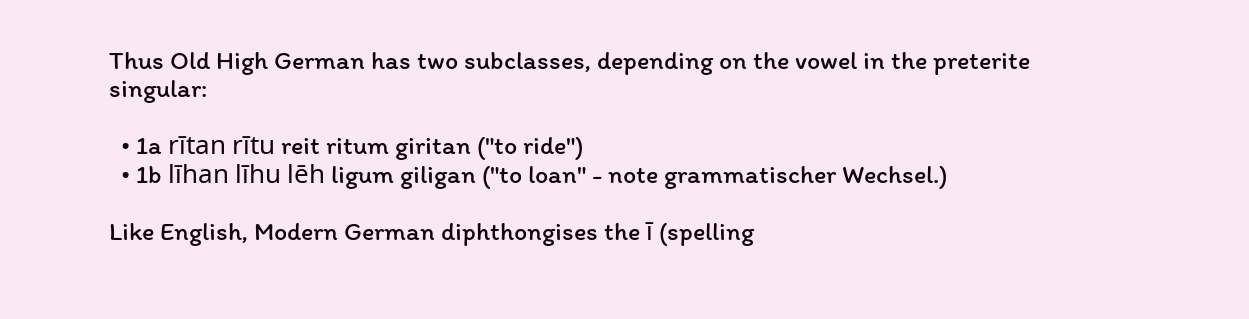Thus Old High German has two subclasses, depending on the vowel in the preterite singular:

  • 1a rītan rītu reit ritum giritan ("to ride")
  • 1b līhan līhu lēh ligum giligan ("to loan" - note grammatischer Wechsel.)

Like English, Modern German diphthongises the ī (spelling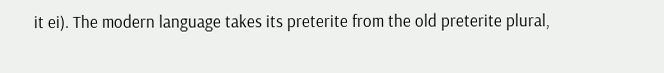it ei). The modern language takes its preterite from the old preterite plural,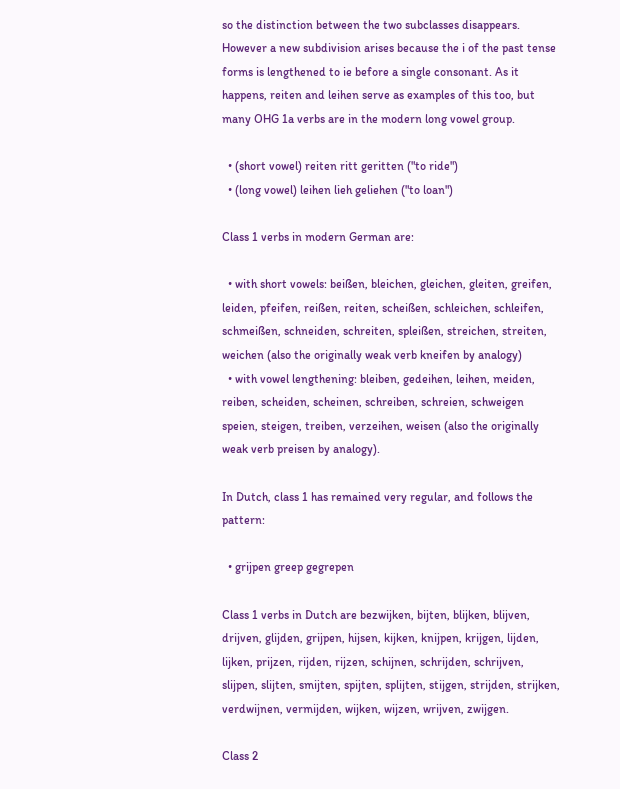so the distinction between the two subclasses disappears. However a new subdivision arises because the i of the past tense forms is lengthened to ie before a single consonant. As it happens, reiten and leihen serve as examples of this too, but many OHG 1a verbs are in the modern long vowel group.

  • (short vowel) reiten ritt geritten ("to ride")
  • (long vowel) leihen lieh geliehen ("to loan")

Class 1 verbs in modern German are:

  • with short vowels: beißen, bleichen, gleichen, gleiten, greifen, leiden, pfeifen, reißen, reiten, scheißen, schleichen, schleifen, schmeißen, schneiden, schreiten, spleißen, streichen, streiten, weichen (also the originally weak verb kneifen by analogy)
  • with vowel lengthening: bleiben, gedeihen, leihen, meiden, reiben, scheiden, scheinen, schreiben, schreien, schweigen speien, steigen, treiben, verzeihen, weisen (also the originally weak verb preisen by analogy).

In Dutch, class 1 has remained very regular, and follows the pattern:

  • grijpen greep gegrepen

Class 1 verbs in Dutch are bezwijken, bijten, blijken, blijven, drijven, glijden, grijpen, hijsen, kijken, knijpen, krijgen, lijden, lijken, prijzen, rijden, rijzen, schijnen, schrijden, schrijven, slijpen, slijten, smijten, spijten, splijten, stijgen, strijden, strijken, verdwijnen, vermijden, wijken, wijzen, wrijven, zwijgen.

Class 2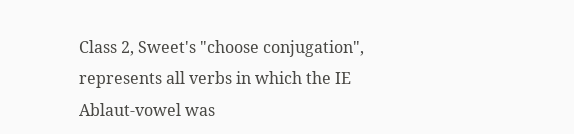Class 2, Sweet's "choose conjugation", represents all verbs in which the IE Ablaut-vowel was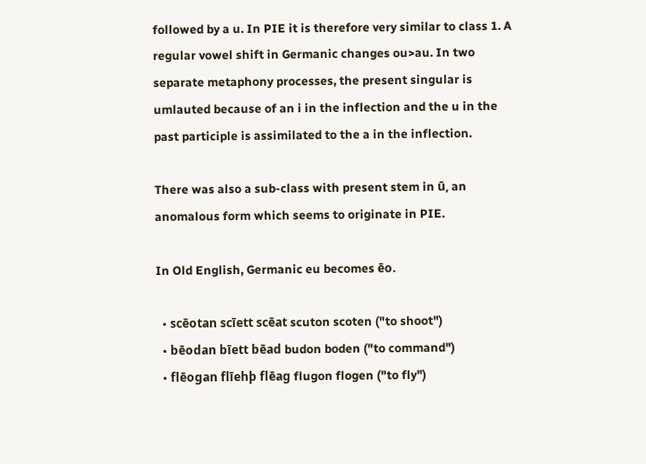followed by a u. In PIE it is therefore very similar to class 1. A regular vowel shift in Germanic changes ou>au. In two separate metaphony processes, the present singular is umlauted because of an i in the inflection and the u in the past participle is assimilated to the a in the inflection.

There was also a sub-class with present stem in ū, an anomalous form which seems to originate in PIE.

In Old English, Germanic eu becomes ēo.

  • scēotan scīett scēat scuton scoten ("to shoot")
  • bēodan bīett bēad budon boden ("to command")
  • flēogan flīehþ flēag flugon flogen ("to fly")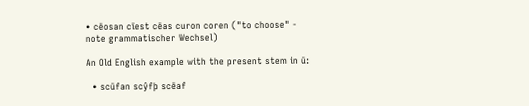• cēosan cīest cēas curon coren ("to choose" - note grammatischer Wechsel)

An Old English example with the present stem in ū:

  • scūfan scŷfþ scēaf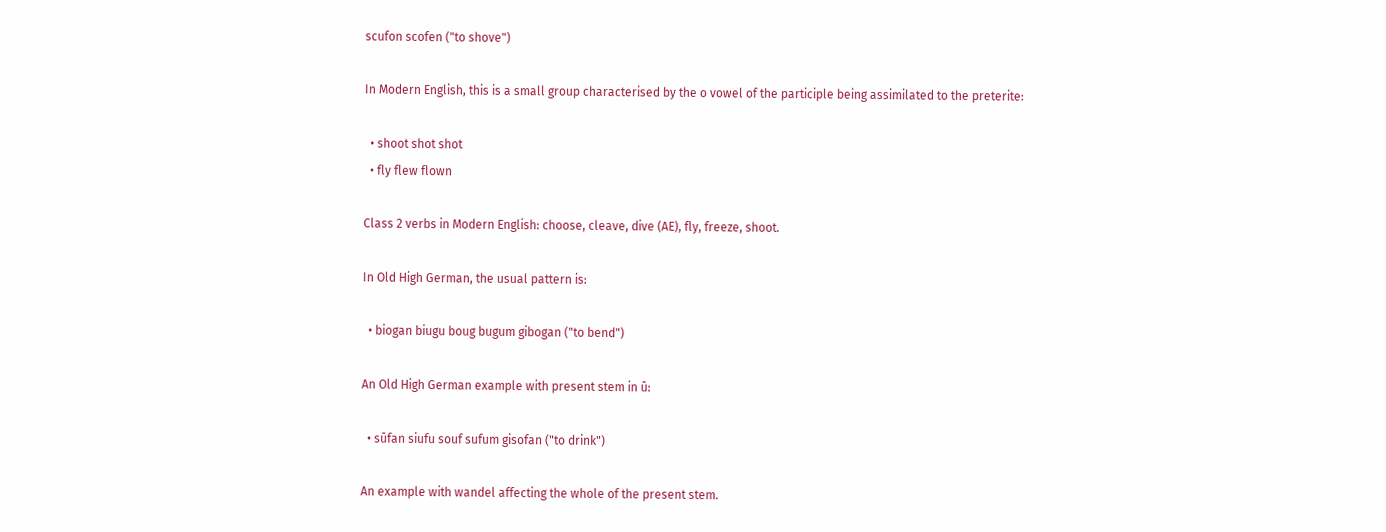scufon scofen ("to shove")

In Modern English, this is a small group characterised by the o vowel of the participle being assimilated to the preterite:

  • shoot shot shot
  • fly flew flown

Class 2 verbs in Modern English: choose, cleave, dive (AE), fly, freeze, shoot.

In Old High German, the usual pattern is:

  • biogan biugu boug bugum gibogan ("to bend")

An Old High German example with present stem in ū:

  • sūfan siufu souf sufum gisofan ("to drink")

An example with wandel affecting the whole of the present stem.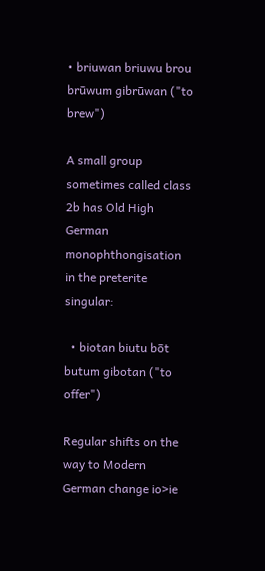• briuwan briuwu brou brūwum gibrūwan ("to brew")

A small group sometimes called class 2b has Old High German monophthongisation in the preterite singular:

  • biotan biutu bōt butum gibotan ("to offer")

Regular shifts on the way to Modern German change io>ie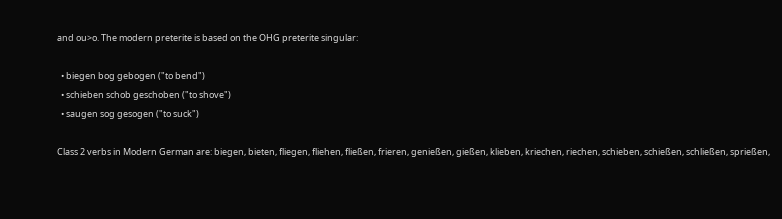and ou>o. The modern preterite is based on the OHG preterite singular:

  • biegen bog gebogen ("to bend")
  • schieben schob geschoben ("to shove")
  • saugen sog gesogen ("to suck")

Class 2 verbs in Modern German are: biegen, bieten, fliegen, fliehen, fließen, frieren, genießen, gießen, klieben, kriechen, riechen, schieben, schießen, schließen, sprießen,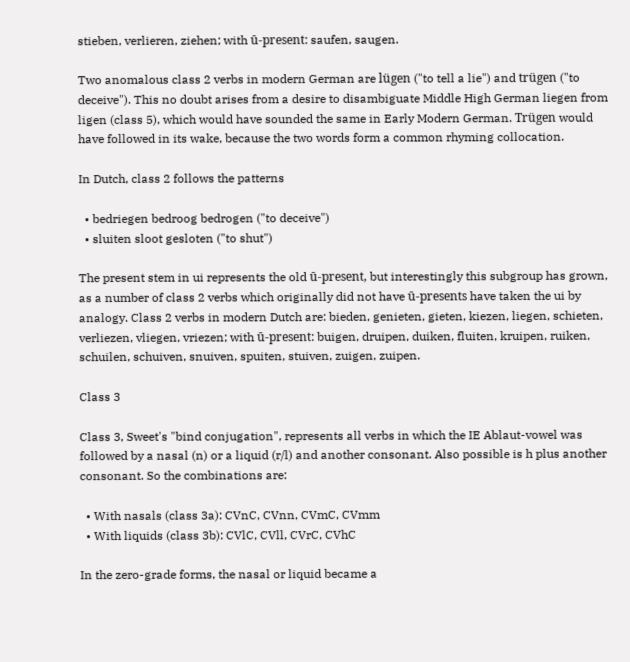stieben, verlieren, ziehen; with ū-present: saufen, saugen.

Two anomalous class 2 verbs in modern German are lügen ("to tell a lie") and trügen ("to deceive"). This no doubt arises from a desire to disambiguate Middle High German liegen from ligen (class 5), which would have sounded the same in Early Modern German. Trügen would have followed in its wake, because the two words form a common rhyming collocation.

In Dutch, class 2 follows the patterns

  • bedriegen bedroog bedrogen ("to deceive")
  • sluiten sloot gesloten ("to shut")

The present stem in ui represents the old ū-present, but interestingly this subgroup has grown, as a number of class 2 verbs which originally did not have ū-presents have taken the ui by analogy. Class 2 verbs in modern Dutch are: bieden, genieten, gieten, kiezen, liegen, schieten, verliezen, vliegen, vriezen; with ū-present: buigen, druipen, duiken, fluiten, kruipen, ruiken, schuilen, schuiven, snuiven, spuiten, stuiven, zuigen, zuipen.

Class 3

Class 3, Sweet's "bind conjugation", represents all verbs in which the IE Ablaut-vowel was followed by a nasal (n) or a liquid (r/l) and another consonant. Also possible is h plus another consonant. So the combinations are:

  • With nasals (class 3a): CVnC, CVnn, CVmC, CVmm
  • With liquids (class 3b): CVlC, CVll, CVrC, CVhC

In the zero-grade forms, the nasal or liquid became a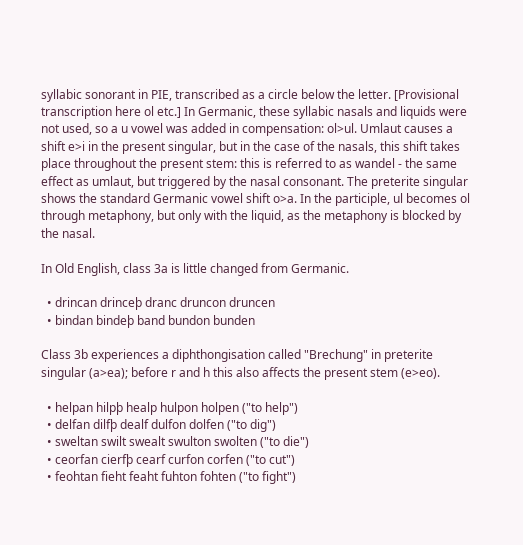syllabic sonorant in PIE, transcribed as a circle below the letter. [Provisional transcription here ol etc.] In Germanic, these syllabic nasals and liquids were not used, so a u vowel was added in compensation: ol>ul. Umlaut causes a shift e>i in the present singular, but in the case of the nasals, this shift takes place throughout the present stem: this is referred to as wandel - the same effect as umlaut, but triggered by the nasal consonant. The preterite singular shows the standard Germanic vowel shift o>a. In the participle, ul becomes ol through metaphony, but only with the liquid, as the metaphony is blocked by the nasal.

In Old English, class 3a is little changed from Germanic.

  • drincan drinceþ dranc druncon druncen
  • bindan bindeþ band bundon bunden

Class 3b experiences a diphthongisation called "Brechung" in preterite singular (a>ea); before r and h this also affects the present stem (e>eo).

  • helpan hilpþ healp hulpon holpen ("to help")
  • delfan dilfþ dealf dulfon dolfen ("to dig")
  • sweltan swilt swealt swulton swolten ("to die")
  • ceorfan cierfþ cearf curfon corfen ("to cut")
  • feohtan fieht feaht fuhton fohten ("to fight")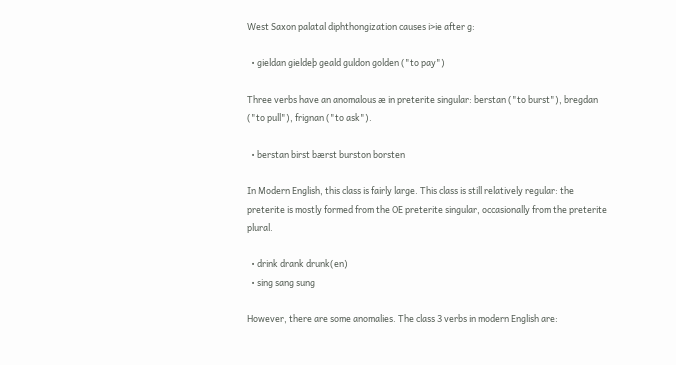West Saxon palatal diphthongization causes i>ie after g:

  • gieldan gieldeþ geald guldon golden ("to pay")

Three verbs have an anomalous æ in preterite singular: berstan ("to burst"), bregdan ("to pull"), frignan ("to ask").

  • berstan birst bærst burston borsten

In Modern English, this class is fairly large. This class is still relatively regular: the preterite is mostly formed from the OE preterite singular, occasionally from the preterite plural.

  • drink drank drunk(en)
  • sing sang sung

However, there are some anomalies. The class 3 verbs in modern English are: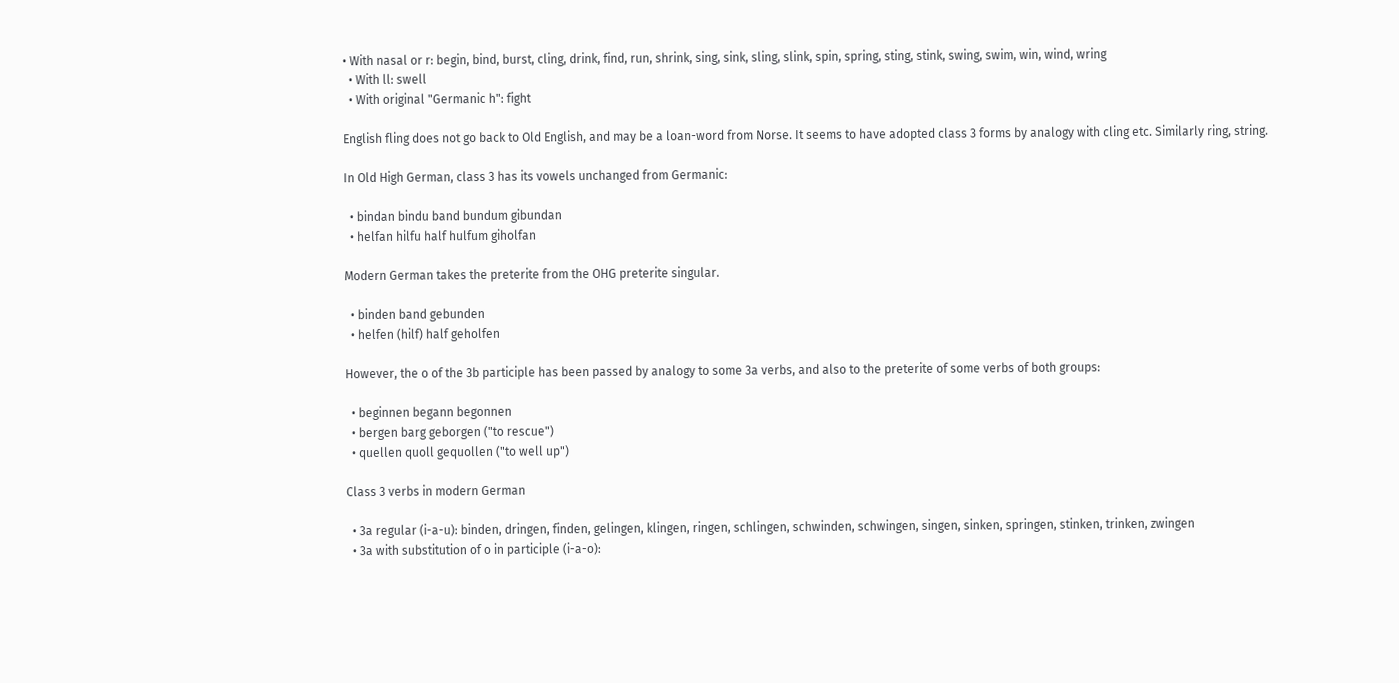• With nasal or r: begin, bind, burst, cling, drink, find, run, shrink, sing, sink, sling, slink, spin, spring, sting, stink, swing, swim, win, wind, wring
  • With ll: swell
  • With original "Germanic h": fight

English fling does not go back to Old English, and may be a loan-word from Norse. It seems to have adopted class 3 forms by analogy with cling etc. Similarly ring, string.

In Old High German, class 3 has its vowels unchanged from Germanic:

  • bindan bindu band bundum gibundan
  • helfan hilfu half hulfum giholfan

Modern German takes the preterite from the OHG preterite singular.

  • binden band gebunden
  • helfen (hilf) half geholfen

However, the o of the 3b participle has been passed by analogy to some 3a verbs, and also to the preterite of some verbs of both groups:

  • beginnen begann begonnen
  • bergen barg geborgen ("to rescue")
  • quellen quoll gequollen ("to well up")

Class 3 verbs in modern German

  • 3a regular (i-a-u): binden, dringen, finden, gelingen, klingen, ringen, schlingen, schwinden, schwingen, singen, sinken, springen, stinken, trinken, zwingen
  • 3a with substitution of o in participle (i-a-o):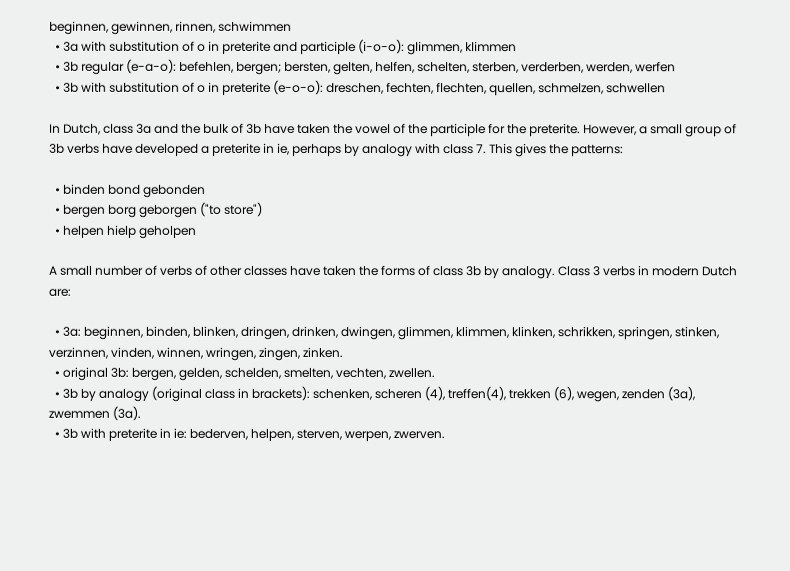beginnen, gewinnen, rinnen, schwimmen
  • 3a with substitution of o in preterite and participle (i-o-o): glimmen, klimmen
  • 3b regular (e-a-o): befehlen, bergen; bersten, gelten, helfen, schelten, sterben, verderben, werden, werfen
  • 3b with substitution of o in preterite (e-o-o): dreschen, fechten, flechten, quellen, schmelzen, schwellen

In Dutch, class 3a and the bulk of 3b have taken the vowel of the participle for the preterite. However, a small group of 3b verbs have developed a preterite in ie, perhaps by analogy with class 7. This gives the patterns:

  • binden bond gebonden
  • bergen borg geborgen ("to store")
  • helpen hielp geholpen

A small number of verbs of other classes have taken the forms of class 3b by analogy. Class 3 verbs in modern Dutch are:

  • 3a: beginnen, binden, blinken, dringen, drinken, dwingen, glimmen, klimmen, klinken, schrikken, springen, stinken, verzinnen, vinden, winnen, wringen, zingen, zinken.
  • original 3b: bergen, gelden, schelden, smelten, vechten, zwellen.
  • 3b by analogy (original class in brackets): schenken, scheren (4), treffen(4), trekken (6), wegen, zenden (3a), zwemmen (3a).
  • 3b with preterite in ie: bederven, helpen, sterven, werpen, zwerven.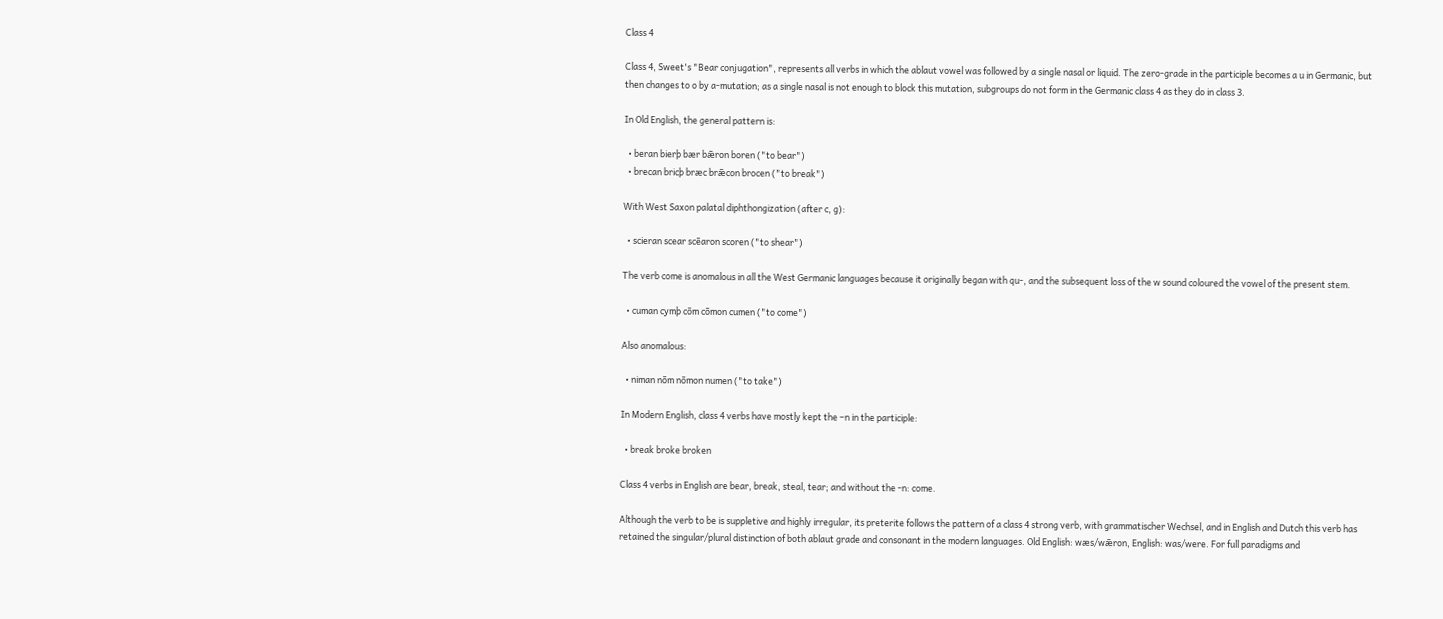Class 4

Class 4, Sweet's "Bear conjugation", represents all verbs in which the ablaut vowel was followed by a single nasal or liquid. The zero-grade in the participle becomes a u in Germanic, but then changes to o by a-mutation; as a single nasal is not enough to block this mutation, subgroups do not form in the Germanic class 4 as they do in class 3.

In Old English, the general pattern is:

  • beran bierþ bær bǣron boren ("to bear")
  • brecan bricþ bræc brǣcon brocen ("to break")

With West Saxon palatal diphthongization (after c, g):

  • scieran scear scēaron scoren ("to shear")

The verb come is anomalous in all the West Germanic languages because it originally began with qu-, and the subsequent loss of the w sound coloured the vowel of the present stem.

  • cuman cymþ cōm cōmon cumen ("to come")

Also anomalous:

  • niman nōm nōmon numen ("to take")

In Modern English, class 4 verbs have mostly kept the –n in the participle:

  • break broke broken

Class 4 verbs in English are bear, break, steal, tear; and without the -n: come.

Although the verb to be is suppletive and highly irregular, its preterite follows the pattern of a class 4 strong verb, with grammatischer Wechsel, and in English and Dutch this verb has retained the singular/plural distinction of both ablaut grade and consonant in the modern languages. Old English: wæs/wǣron, English: was/were. For full paradigms and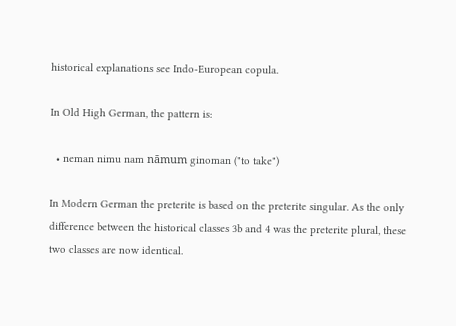historical explanations see Indo-European copula.

In Old High German, the pattern is:

  • neman nimu nam nāmum ginoman ("to take")

In Modern German the preterite is based on the preterite singular. As the only difference between the historical classes 3b and 4 was the preterite plural, these two classes are now identical.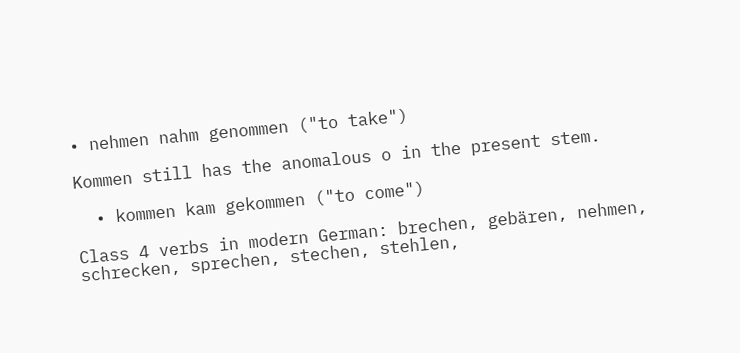• nehmen nahm genommen ("to take")

Kommen still has the anomalous o in the present stem.

  • kommen kam gekommen ("to come")

Class 4 verbs in modern German: brechen, gebären, nehmen, schrecken, sprechen, stechen, stehlen,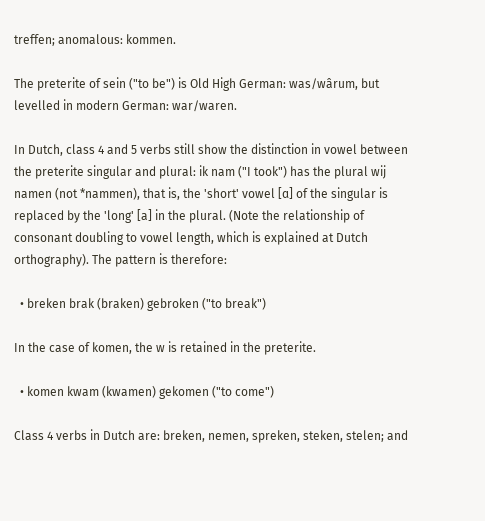treffen; anomalous: kommen.

The preterite of sein ("to be") is Old High German: was/wârum, but levelled in modern German: war/waren.

In Dutch, class 4 and 5 verbs still show the distinction in vowel between the preterite singular and plural: ik nam ("I took") has the plural wij namen (not *nammen), that is, the 'short' vowel [ɑ] of the singular is replaced by the 'long' [a] in the plural. (Note the relationship of consonant doubling to vowel length, which is explained at Dutch orthography). The pattern is therefore:

  • breken brak (braken) gebroken ("to break")

In the case of komen, the w is retained in the preterite.

  • komen kwam (kwamen) gekomen ("to come")

Class 4 verbs in Dutch are: breken, nemen, spreken, steken, stelen; and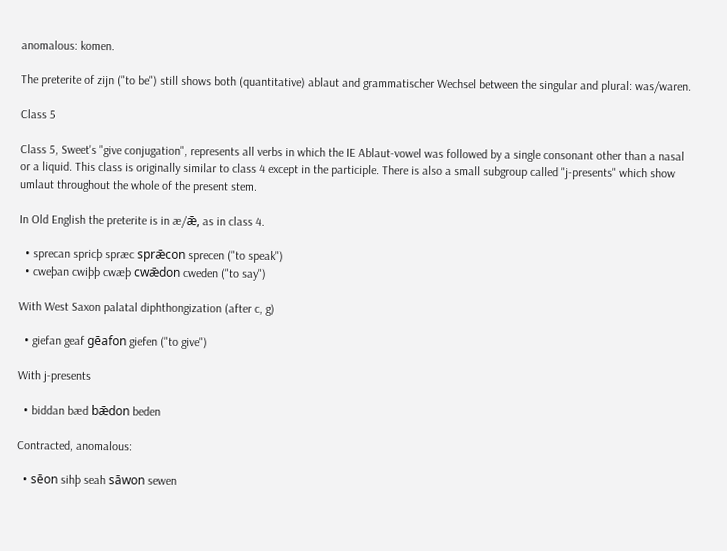anomalous: komen.

The preterite of zijn ("to be") still shows both (quantitative) ablaut and grammatischer Wechsel between the singular and plural: was/waren.

Class 5

Class 5, Sweet's "give conjugation", represents all verbs in which the IE Ablaut-vowel was followed by a single consonant other than a nasal or a liquid. This class is originally similar to class 4 except in the participle. There is also a small subgroup called "j-presents" which show umlaut throughout the whole of the present stem.

In Old English the preterite is in æ/ǣ, as in class 4.

  • sprecan spricþ spræc sprǣcon sprecen ("to speak")
  • cweþan cwiþþ cwæþ cwǣdon cweden ("to say")

With West Saxon palatal diphthongization (after c, g)

  • giefan geaf gēafon giefen ("to give")

With j-presents

  • biddan bæd bǣdon beden

Contracted, anomalous:

  • sēon sihþ seah sāwon sewen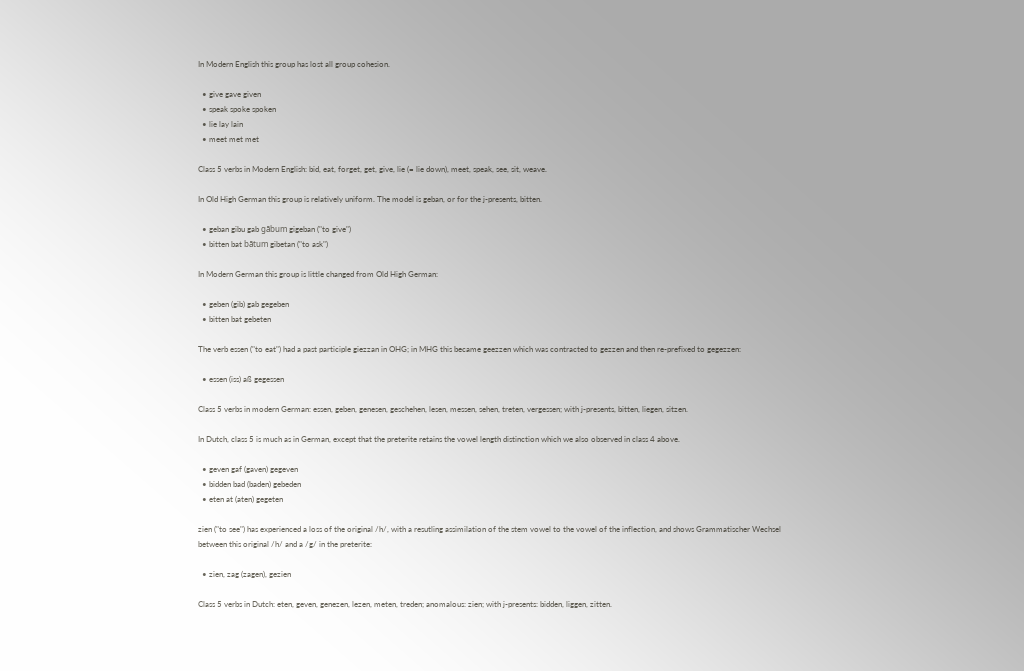In Modern English this group has lost all group cohesion.

  • give gave given
  • speak spoke spoken
  • lie lay lain
  • meet met met

Class 5 verbs in Modern English: bid, eat, forget, get, give, lie (= lie down), meet, speak, see, sit, weave.

In Old High German this group is relatively uniform. The model is geban, or for the j-presents, bitten.

  • geban gibu gab gābum gigeban ("to give")
  • bitten bat bātum gibetan ("to ask")

In Modern German this group is little changed from Old High German:

  • geben (gib) gab gegeben
  • bitten bat gebeten

The verb essen ("to eat") had a past participle giezzan in OHG; in MHG this became geezzen which was contracted to gezzen and then re-prefixed to gegezzen:

  • essen (iss) aß gegessen

Class 5 verbs in modern German: essen, geben, genesen, geschehen, lesen, messen, sehen, treten, vergessen; with j-presents, bitten, liegen, sitzen.

In Dutch, class 5 is much as in German, except that the preterite retains the vowel length distinction which we also observed in class 4 above.

  • geven gaf (gaven) gegeven
  • bidden bad (baden) gebeden
  • eten at (aten) gegeten

zien ("to see") has experienced a loss of the original /h/, with a resutling assimilation of the stem vowel to the vowel of the inflection, and shows Grammatischer Wechsel between this original /h/ and a /g/ in the preterite:

  • zien, zag (zagen), gezien

Class 5 verbs in Dutch: eten, geven, genezen, lezen, meten, treden; anomalous: zien; with j-presents: bidden, liggen, zitten.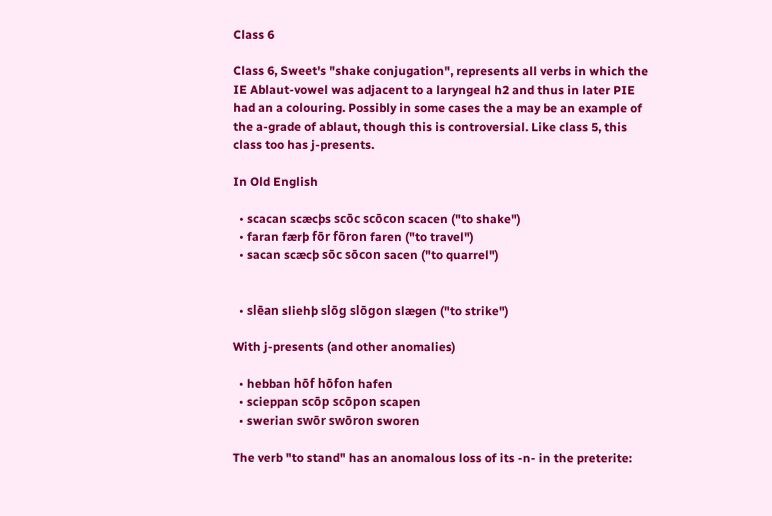Class 6

Class 6, Sweet's "shake conjugation", represents all verbs in which the IE Ablaut-vowel was adjacent to a laryngeal h2 and thus in later PIE had an a colouring. Possibly in some cases the a may be an example of the a-grade of ablaut, though this is controversial. Like class 5, this class too has j-presents.

In Old English

  • scacan scæcþs scōc scōcon scacen ("to shake")
  • faran færþ fōr fōron faren ("to travel")
  • sacan scæcþ sōc sōcon sacen ("to quarrel")


  • slēan sliehþ slōg slōgon slægen ("to strike")

With j-presents (and other anomalies)

  • hebban hōf hōfon hafen
  • scieppan scōp scōpon scapen
  • swerian swōr swōron sworen

The verb "to stand" has an anomalous loss of its -n- in the preterite: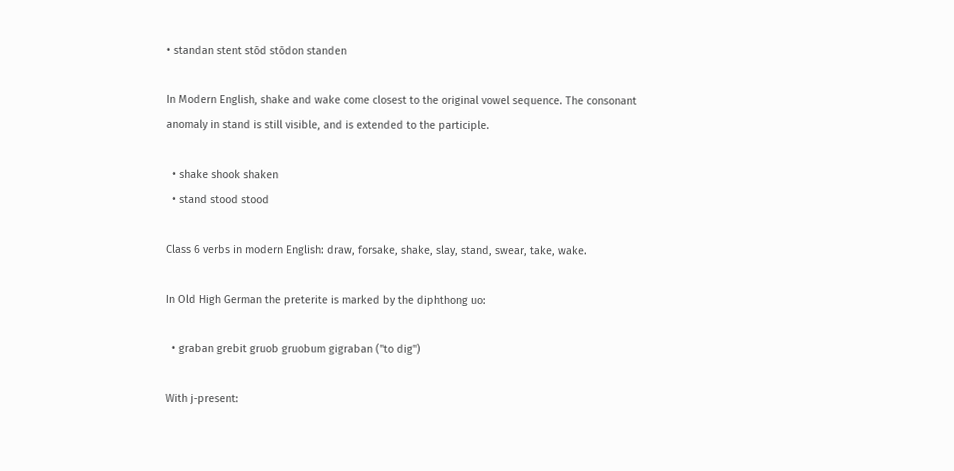• standan stent stōd stōdon standen

In Modern English, shake and wake come closest to the original vowel sequence. The consonant anomaly in stand is still visible, and is extended to the participle.

  • shake shook shaken
  • stand stood stood

Class 6 verbs in modern English: draw, forsake, shake, slay, stand, swear, take, wake.

In Old High German the preterite is marked by the diphthong uo:

  • graban grebit gruob gruobum gigraban ("to dig")

With j-present: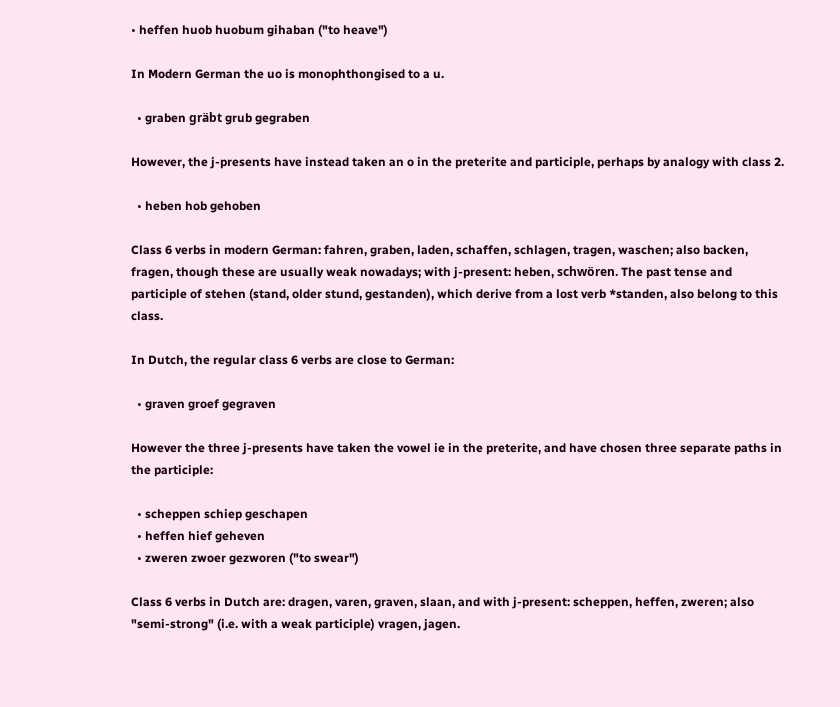• heffen huob huobum gihaban ("to heave")

In Modern German the uo is monophthongised to a u.

  • graben gräbt grub gegraben

However, the j-presents have instead taken an o in the preterite and participle, perhaps by analogy with class 2.

  • heben hob gehoben

Class 6 verbs in modern German: fahren, graben, laden, schaffen, schlagen, tragen, waschen; also backen, fragen, though these are usually weak nowadays; with j-present: heben, schwören. The past tense and participle of stehen (stand, older stund, gestanden), which derive from a lost verb *standen, also belong to this class.

In Dutch, the regular class 6 verbs are close to German:

  • graven groef gegraven

However the three j-presents have taken the vowel ie in the preterite, and have chosen three separate paths in the participle:

  • scheppen schiep geschapen
  • heffen hief geheven
  • zweren zwoer gezworen ("to swear")

Class 6 verbs in Dutch are: dragen, varen, graven, slaan, and with j-present: scheppen, heffen, zweren; also "semi-strong" (i.e. with a weak participle) vragen, jagen.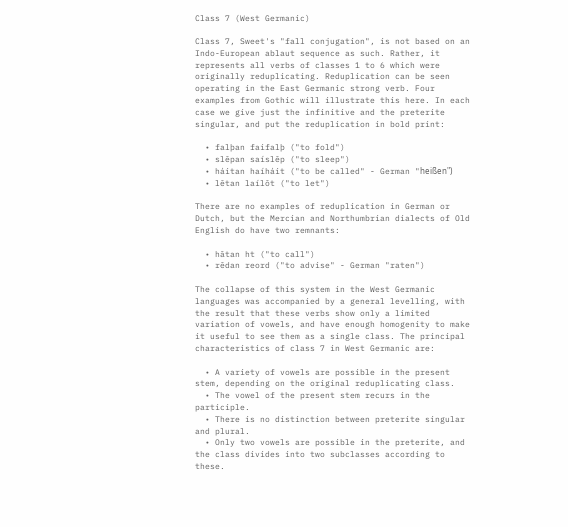Class 7 (West Germanic)

Class 7, Sweet's "fall conjugation", is not based on an Indo-European ablaut sequence as such. Rather, it represents all verbs of classes 1 to 6 which were originally reduplicating. Reduplication can be seen operating in the East Germanic strong verb. Four examples from Gothic will illustrate this here. In each case we give just the infinitive and the preterite singular, and put the reduplication in bold print:

  • falþan faifalþ ("to fold")
  • slēpan saíslēp ("to sleep")
  • háitan haíháit ("to be called" - German "heißen")
  • lētan laílōt ("to let")

There are no examples of reduplication in German or Dutch, but the Mercian and Northumbrian dialects of Old English do have two remnants:

  • hātan ht ("to call")
  • rēdan reord ("to advise" - German "raten")

The collapse of this system in the West Germanic languages was accompanied by a general levelling, with the result that these verbs show only a limited variation of vowels, and have enough homogenity to make it useful to see them as a single class. The principal characteristics of class 7 in West Germanic are:

  • A variety of vowels are possible in the present stem, depending on the original reduplicating class.
  • The vowel of the present stem recurs in the participle.
  • There is no distinction between preterite singular and plural.
  • Only two vowels are possible in the preterite, and the class divides into two subclasses according to these.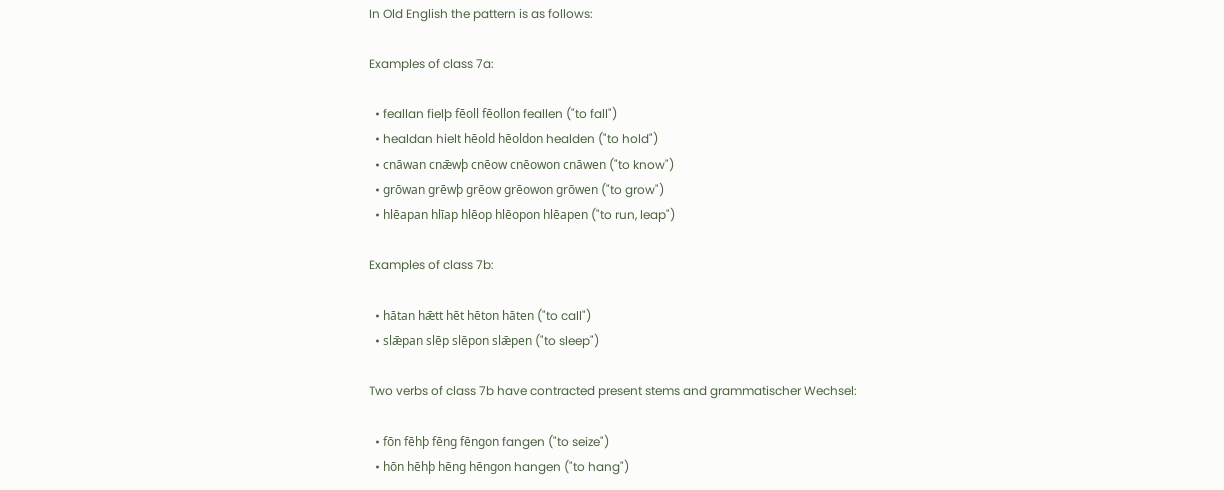In Old English the pattern is as follows:

Examples of class 7a:

  • feallan fielþ fēoll fēollon feallen ("to fall")
  • healdan hielt hēold hēoldon healden ("to hold")
  • cnāwan cnǣwþ cnēow cnēowon cnāwen ("to know")
  • grōwan grēwþ grēow grēowon grōwen ("to grow")
  • hlēapan hlīap hlēop hlēopon hlēapen ("to run, leap")

Examples of class 7b:

  • hātan hǣtt hēt hēton hāten ("to call")
  • slǣpan slēp slēpon slǣpen ("to sleep")

Two verbs of class 7b have contracted present stems and grammatischer Wechsel:

  • fōn fēhþ fēng fēngon fangen ("to seize")
  • hōn hēhþ hēng hēngon hangen ("to hang")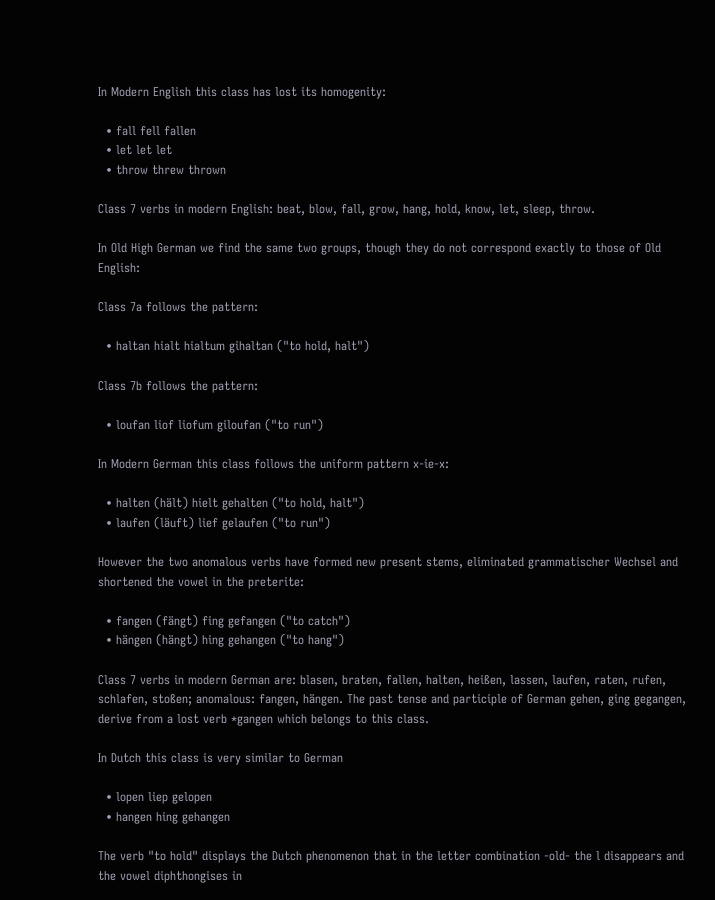In Modern English this class has lost its homogenity:

  • fall fell fallen
  • let let let
  • throw threw thrown

Class 7 verbs in modern English: beat, blow, fall, grow, hang, hold, know, let, sleep, throw.

In Old High German we find the same two groups, though they do not correspond exactly to those of Old English:

Class 7a follows the pattern:

  • haltan hialt hialtum gihaltan ("to hold, halt")

Class 7b follows the pattern:

  • loufan liof liofum giloufan ("to run")

In Modern German this class follows the uniform pattern x-ie-x:

  • halten (hält) hielt gehalten ("to hold, halt")
  • laufen (läuft) lief gelaufen ("to run")

However the two anomalous verbs have formed new present stems, eliminated grammatischer Wechsel and shortened the vowel in the preterite:

  • fangen (fängt) fing gefangen ("to catch")
  • hängen (hängt) hing gehangen ("to hang")

Class 7 verbs in modern German are: blasen, braten, fallen, halten, heißen, lassen, laufen, raten, rufen, schlafen, stoßen; anomalous: fangen, hängen. The past tense and participle of German gehen, ging gegangen, derive from a lost verb *gangen which belongs to this class.

In Dutch this class is very similar to German

  • lopen liep gelopen
  • hangen hing gehangen

The verb "to hold" displays the Dutch phenomenon that in the letter combination -old- the l disappears and the vowel diphthongises in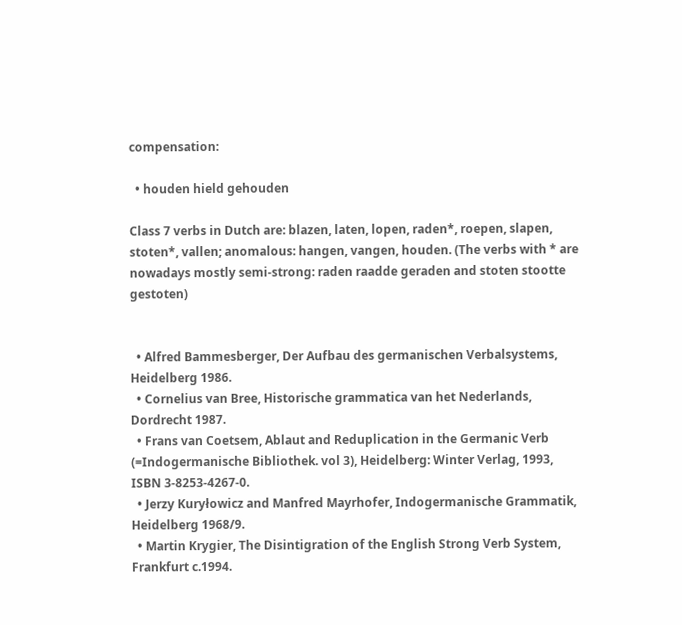compensation:

  • houden hield gehouden

Class 7 verbs in Dutch are: blazen, laten, lopen, raden*, roepen, slapen, stoten*, vallen; anomalous: hangen, vangen, houden. (The verbs with * are nowadays mostly semi-strong: raden raadde geraden and stoten stootte gestoten)


  • Alfred Bammesberger, Der Aufbau des germanischen Verbalsystems, Heidelberg 1986.
  • Cornelius van Bree, Historische grammatica van het Nederlands, Dordrecht 1987.
  • Frans van Coetsem, Ablaut and Reduplication in the Germanic Verb (=Indogermanische Bibliothek. vol 3), Heidelberg: Winter Verlag, 1993, ISBN 3-8253-4267-0.
  • Jerzy Kuryłowicz and Manfred Mayrhofer, Indogermanische Grammatik, Heidelberg 1968/9.
  • Martin Krygier, The Disintigration of the English Strong Verb System, Frankfurt c.1994.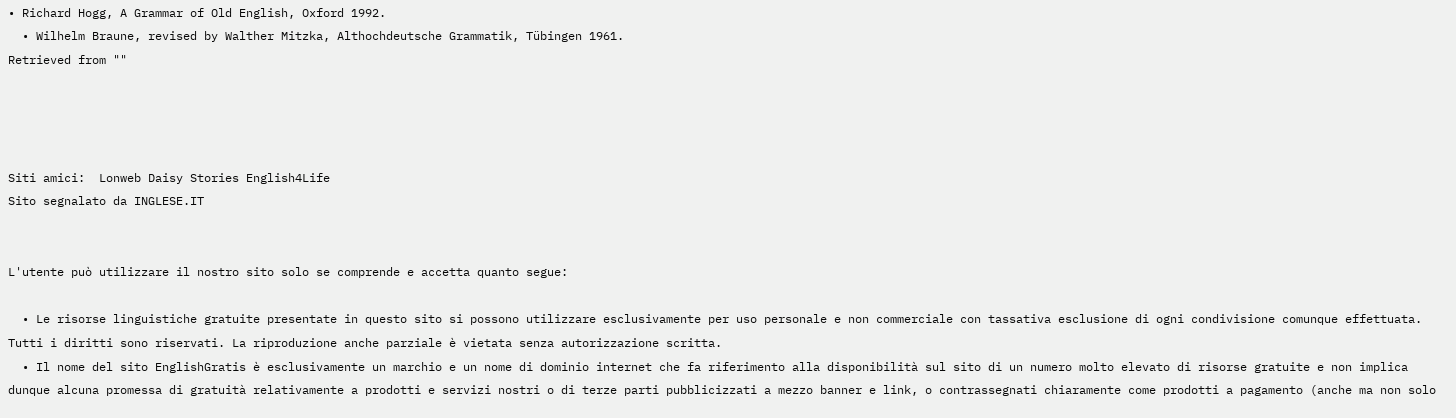• Richard Hogg, A Grammar of Old English, Oxford 1992.
  • Wilhelm Braune, revised by Walther Mitzka, Althochdeutsche Grammatik, Tübingen 1961.
Retrieved from ""




Siti amici:  Lonweb Daisy Stories English4Life
Sito segnalato da INGLESE.IT


L'utente può utilizzare il nostro sito solo se comprende e accetta quanto segue:

  • Le risorse linguistiche gratuite presentate in questo sito si possono utilizzare esclusivamente per uso personale e non commerciale con tassativa esclusione di ogni condivisione comunque effettuata. Tutti i diritti sono riservati. La riproduzione anche parziale è vietata senza autorizzazione scritta.
  • Il nome del sito EnglishGratis è esclusivamente un marchio e un nome di dominio internet che fa riferimento alla disponibilità sul sito di un numero molto elevato di risorse gratuite e non implica dunque alcuna promessa di gratuità relativamente a prodotti e servizi nostri o di terze parti pubblicizzati a mezzo banner e link, o contrassegnati chiaramente come prodotti a pagamento (anche ma non solo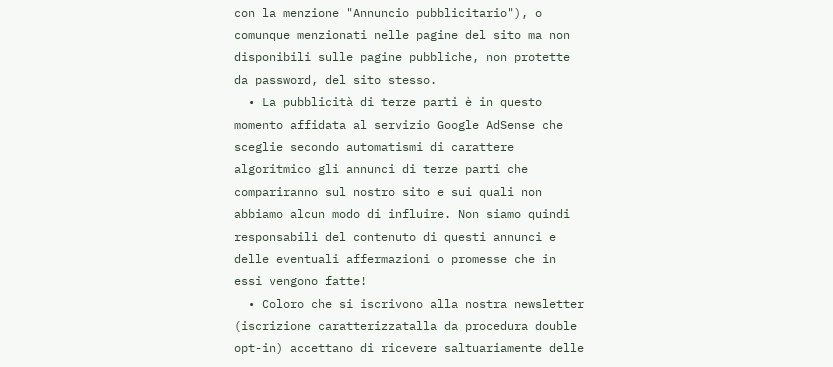con la menzione "Annuncio pubblicitario"), o comunque menzionati nelle pagine del sito ma non disponibili sulle pagine pubbliche, non protette da password, del sito stesso.
  • La pubblicità di terze parti è in questo momento affidata al servizio Google AdSense che sceglie secondo automatismi di carattere algoritmico gli annunci di terze parti che compariranno sul nostro sito e sui quali non abbiamo alcun modo di influire. Non siamo quindi responsabili del contenuto di questi annunci e delle eventuali affermazioni o promesse che in essi vengono fatte!
  • Coloro che si iscrivono alla nostra newsletter (iscrizione caratterizzatalla da procedura double opt-in) accettano di ricevere saltuariamente delle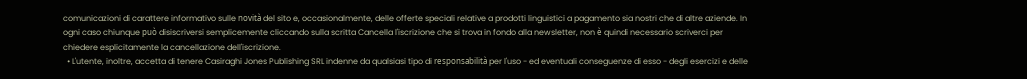comunicazioni di carattere informativo sulle novità del sito e, occasionalmente, delle offerte speciali relative a prodotti linguistici a pagamento sia nostri che di altre aziende. In ogni caso chiunque può disiscriversi semplicemente cliccando sulla scritta Cancella l'iscrizione che si trova in fondo alla newsletter, non è quindi necessario scriverci per chiedere esplicitamente la cancellazione dell'iscrizione.
  • L'utente, inoltre, accetta di tenere Casiraghi Jones Publishing SRL indenne da qualsiasi tipo di responsabilità per l'uso - ed eventuali conseguenze di esso - degli esercizi e delle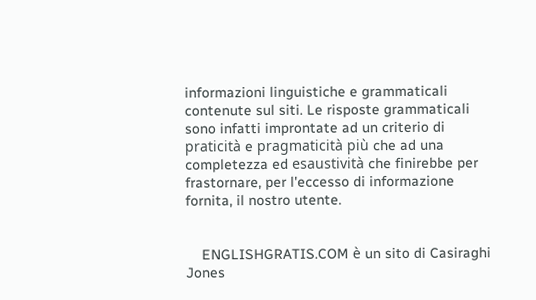informazioni linguistiche e grammaticali contenute sul siti. Le risposte grammaticali sono infatti improntate ad un criterio di praticità e pragmaticità più che ad una completezza ed esaustività che finirebbe per frastornare, per l'eccesso di informazione fornita, il nostro utente.


    ENGLISHGRATIS.COM è un sito di Casiraghi Jones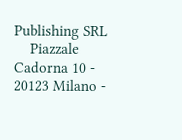Publishing SRL
    Piazzale Cadorna 10 - 20123 Milano -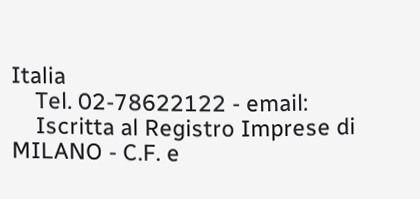Italia
    Tel. 02-78622122 - email:
    Iscritta al Registro Imprese di MILANO - C.F. e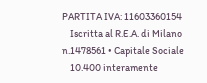PARTITA IVA: 11603360154
    Iscritta al R.E.A. di Milano n.1478561 • Capitale Sociale
    10.400 interamente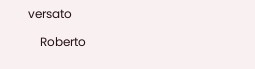versato

    Roberto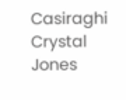Casiraghi                                                                                Crystal Jones